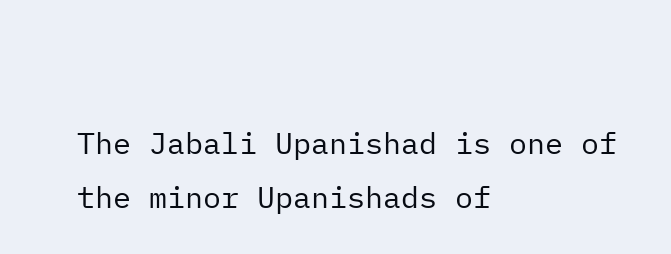The Jabali Upanishad is one of the minor Upanishads of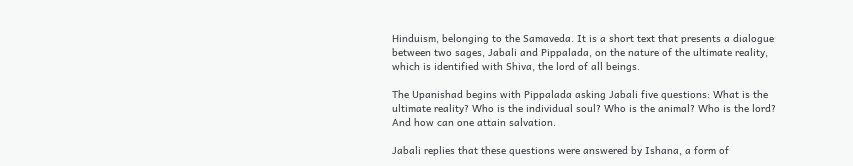Hinduism, belonging to the Samaveda. It is a short text that presents a dialogue between two sages, Jabali and Pippalada, on the nature of the ultimate reality, which is identified with Shiva, the lord of all beings.

The Upanishad begins with Pippalada asking Jabali five questions: What is the ultimate reality? Who is the individual soul? Who is the animal? Who is the lord? And how can one attain salvation.

Jabali replies that these questions were answered by Ishana, a form of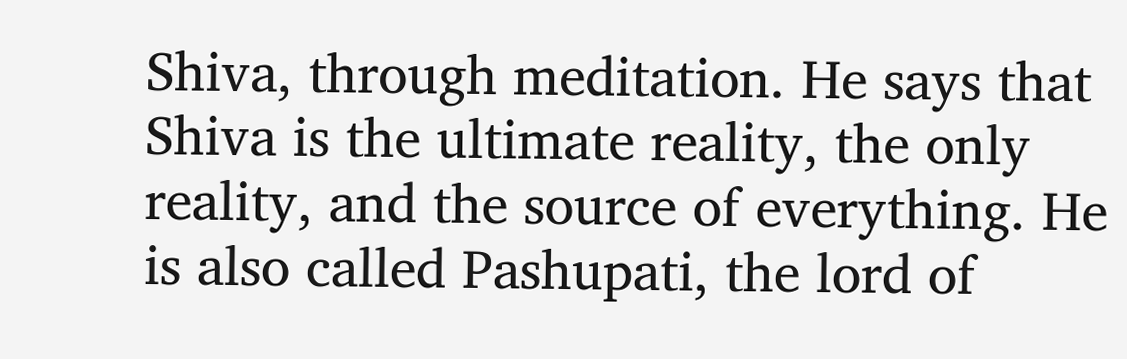Shiva, through meditation. He says that Shiva is the ultimate reality, the only reality, and the source of everything. He is also called Pashupati, the lord of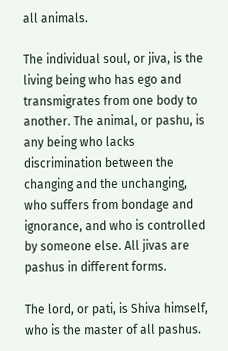all animals.

The individual soul, or jiva, is the living being who has ego and transmigrates from one body to another. The animal, or pashu, is any being who lacks discrimination between the changing and the unchanging, who suffers from bondage and ignorance, and who is controlled by someone else. All jivas are pashus in different forms.

The lord, or pati, is Shiva himself, who is the master of all pashus.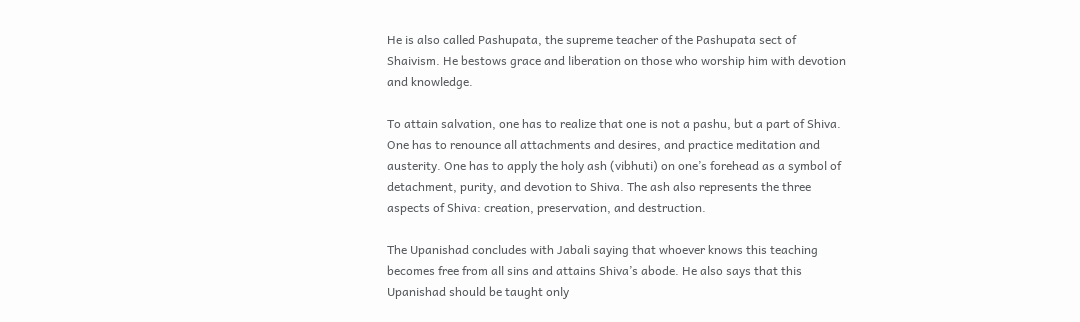He is also called Pashupata, the supreme teacher of the Pashupata sect of Shaivism. He bestows grace and liberation on those who worship him with devotion and knowledge.

To attain salvation, one has to realize that one is not a pashu, but a part of Shiva. One has to renounce all attachments and desires, and practice meditation and austerity. One has to apply the holy ash (vibhuti) on one’s forehead as a symbol of detachment, purity, and devotion to Shiva. The ash also represents the three aspects of Shiva: creation, preservation, and destruction.

The Upanishad concludes with Jabali saying that whoever knows this teaching becomes free from all sins and attains Shiva’s abode. He also says that this Upanishad should be taught only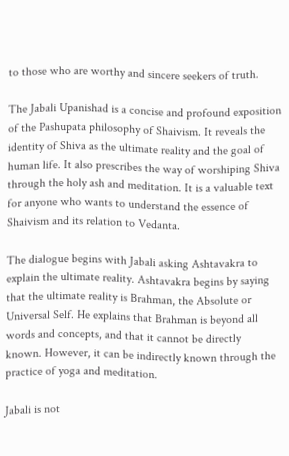to those who are worthy and sincere seekers of truth.

The Jabali Upanishad is a concise and profound exposition of the Pashupata philosophy of Shaivism. It reveals the identity of Shiva as the ultimate reality and the goal of human life. It also prescribes the way of worshiping Shiva through the holy ash and meditation. It is a valuable text for anyone who wants to understand the essence of Shaivism and its relation to Vedanta.

The dialogue begins with Jabali asking Ashtavakra to explain the ultimate reality. Ashtavakra begins by saying that the ultimate reality is Brahman, the Absolute or Universal Self. He explains that Brahman is beyond all words and concepts, and that it cannot be directly known. However, it can be indirectly known through the practice of yoga and meditation.

Jabali is not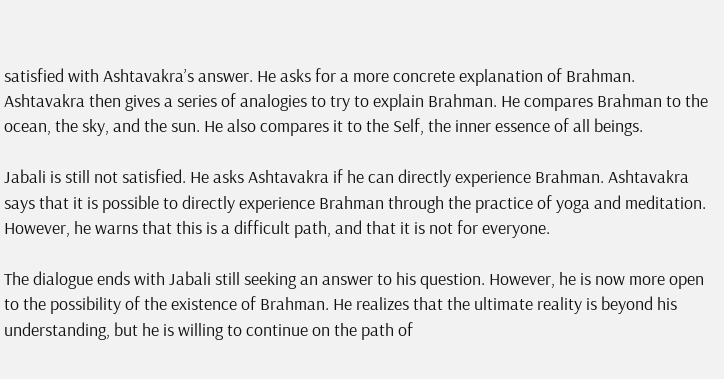satisfied with Ashtavakra’s answer. He asks for a more concrete explanation of Brahman. Ashtavakra then gives a series of analogies to try to explain Brahman. He compares Brahman to the ocean, the sky, and the sun. He also compares it to the Self, the inner essence of all beings.

Jabali is still not satisfied. He asks Ashtavakra if he can directly experience Brahman. Ashtavakra says that it is possible to directly experience Brahman through the practice of yoga and meditation. However, he warns that this is a difficult path, and that it is not for everyone.

The dialogue ends with Jabali still seeking an answer to his question. However, he is now more open to the possibility of the existence of Brahman. He realizes that the ultimate reality is beyond his understanding, but he is willing to continue on the path of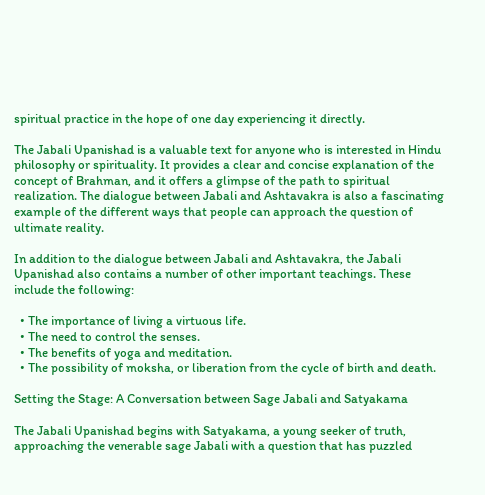spiritual practice in the hope of one day experiencing it directly.

The Jabali Upanishad is a valuable text for anyone who is interested in Hindu philosophy or spirituality. It provides a clear and concise explanation of the concept of Brahman, and it offers a glimpse of the path to spiritual realization. The dialogue between Jabali and Ashtavakra is also a fascinating example of the different ways that people can approach the question of ultimate reality.

In addition to the dialogue between Jabali and Ashtavakra, the Jabali Upanishad also contains a number of other important teachings. These include the following:

  • The importance of living a virtuous life.
  • The need to control the senses.
  • The benefits of yoga and meditation.
  • The possibility of moksha, or liberation from the cycle of birth and death.

Setting the Stage: A Conversation between Sage Jabali and Satyakama

The Jabali Upanishad begins with Satyakama, a young seeker of truth, approaching the venerable sage Jabali with a question that has puzzled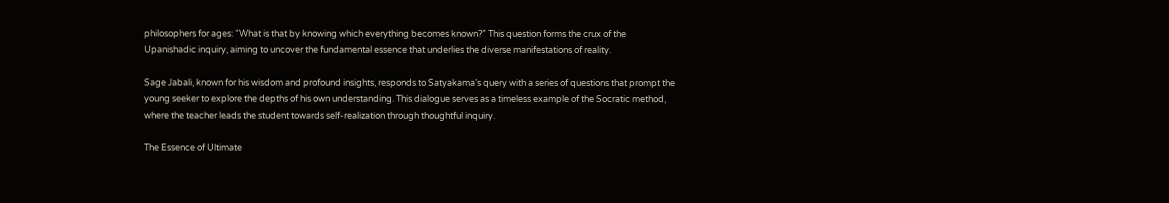philosophers for ages: “What is that by knowing which everything becomes known?” This question forms the crux of the Upanishadic inquiry, aiming to uncover the fundamental essence that underlies the diverse manifestations of reality.

Sage Jabali, known for his wisdom and profound insights, responds to Satyakama’s query with a series of questions that prompt the young seeker to explore the depths of his own understanding. This dialogue serves as a timeless example of the Socratic method, where the teacher leads the student towards self-realization through thoughtful inquiry.

The Essence of Ultimate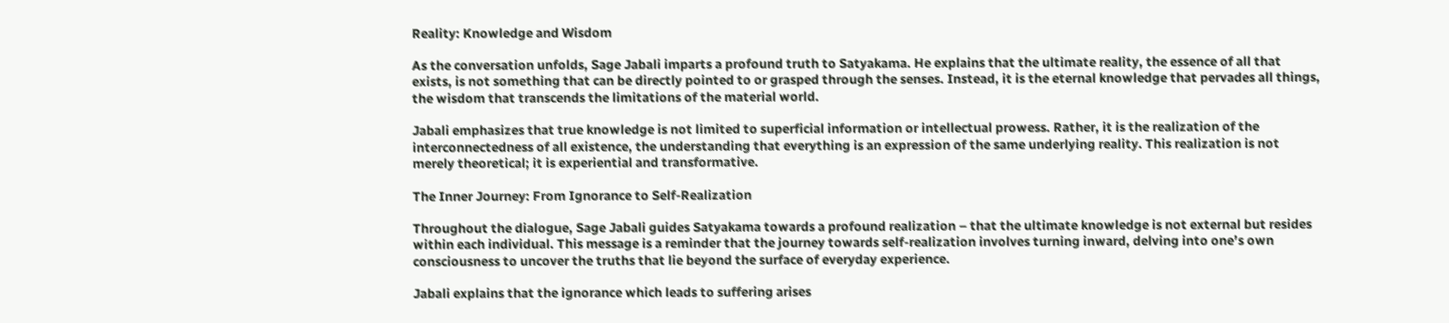Reality: Knowledge and Wisdom

As the conversation unfolds, Sage Jabali imparts a profound truth to Satyakama. He explains that the ultimate reality, the essence of all that exists, is not something that can be directly pointed to or grasped through the senses. Instead, it is the eternal knowledge that pervades all things, the wisdom that transcends the limitations of the material world.

Jabali emphasizes that true knowledge is not limited to superficial information or intellectual prowess. Rather, it is the realization of the interconnectedness of all existence, the understanding that everything is an expression of the same underlying reality. This realization is not merely theoretical; it is experiential and transformative.

The Inner Journey: From Ignorance to Self-Realization

Throughout the dialogue, Sage Jabali guides Satyakama towards a profound realization – that the ultimate knowledge is not external but resides within each individual. This message is a reminder that the journey towards self-realization involves turning inward, delving into one’s own consciousness to uncover the truths that lie beyond the surface of everyday experience.

Jabali explains that the ignorance which leads to suffering arises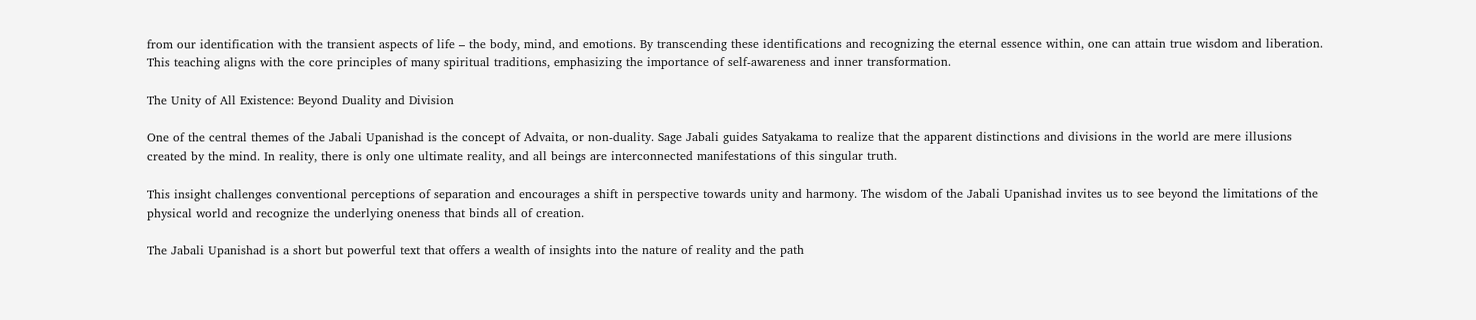from our identification with the transient aspects of life – the body, mind, and emotions. By transcending these identifications and recognizing the eternal essence within, one can attain true wisdom and liberation. This teaching aligns with the core principles of many spiritual traditions, emphasizing the importance of self-awareness and inner transformation.

The Unity of All Existence: Beyond Duality and Division

One of the central themes of the Jabali Upanishad is the concept of Advaita, or non-duality. Sage Jabali guides Satyakama to realize that the apparent distinctions and divisions in the world are mere illusions created by the mind. In reality, there is only one ultimate reality, and all beings are interconnected manifestations of this singular truth.

This insight challenges conventional perceptions of separation and encourages a shift in perspective towards unity and harmony. The wisdom of the Jabali Upanishad invites us to see beyond the limitations of the physical world and recognize the underlying oneness that binds all of creation.

The Jabali Upanishad is a short but powerful text that offers a wealth of insights into the nature of reality and the path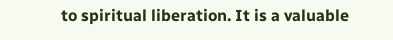to spiritual liberation. It is a valuable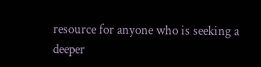resource for anyone who is seeking a deeper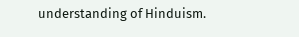understanding of Hinduism.